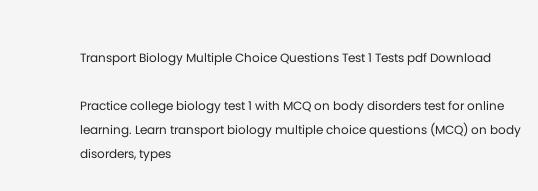Transport Biology Multiple Choice Questions Test 1 Tests pdf Download

Practice college biology test 1 with MCQ on body disorders test for online learning. Learn transport biology multiple choice questions (MCQ) on body disorders, types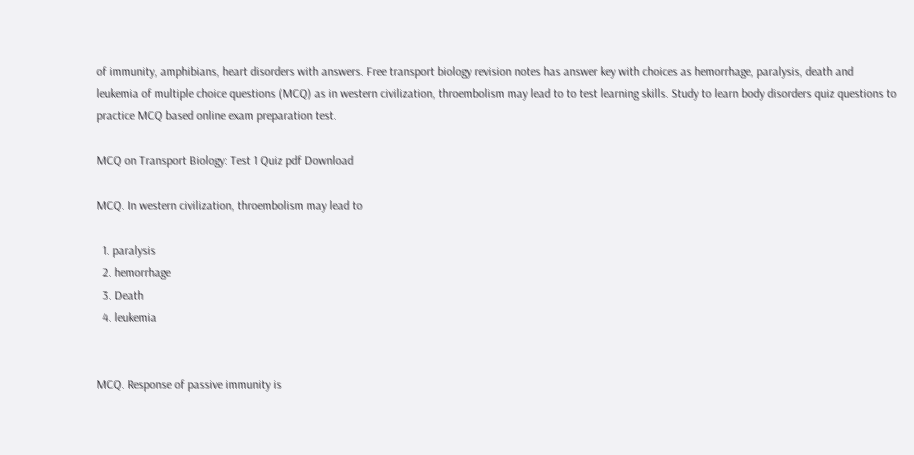of immunity, amphibians, heart disorders with answers. Free transport biology revision notes has answer key with choices as hemorrhage, paralysis, death and leukemia of multiple choice questions (MCQ) as in western civilization, throembolism may lead to to test learning skills. Study to learn body disorders quiz questions to practice MCQ based online exam preparation test.

MCQ on Transport Biology: Test 1 Quiz pdf Download

MCQ. In western civilization, throembolism may lead to

  1. paralysis
  2. hemorrhage
  3. Death
  4. leukemia


MCQ. Response of passive immunity is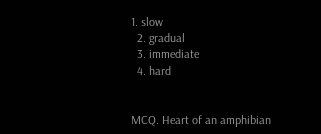1. slow
  2. gradual
  3. immediate
  4. hard


MCQ. Heart of an amphibian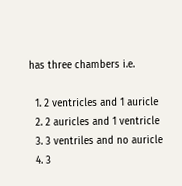has three chambers i.e.

  1. 2 ventricles and 1 auricle
  2. 2 auricles and 1 ventricle
  3. 3 ventriles and no auricle
  4. 3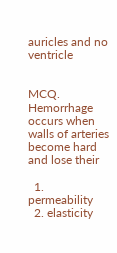auricles and no ventricle


MCQ. Hemorrhage occurs when walls of arteries become hard and lose their

  1. permeability
  2. elasticity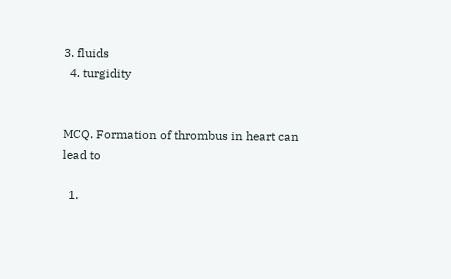3. fluids
  4. turgidity


MCQ. Formation of thrombus in heart can lead to

  1.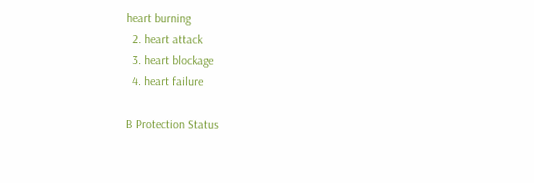heart burning
  2. heart attack
  3. heart blockage
  4. heart failure

B Protection Status